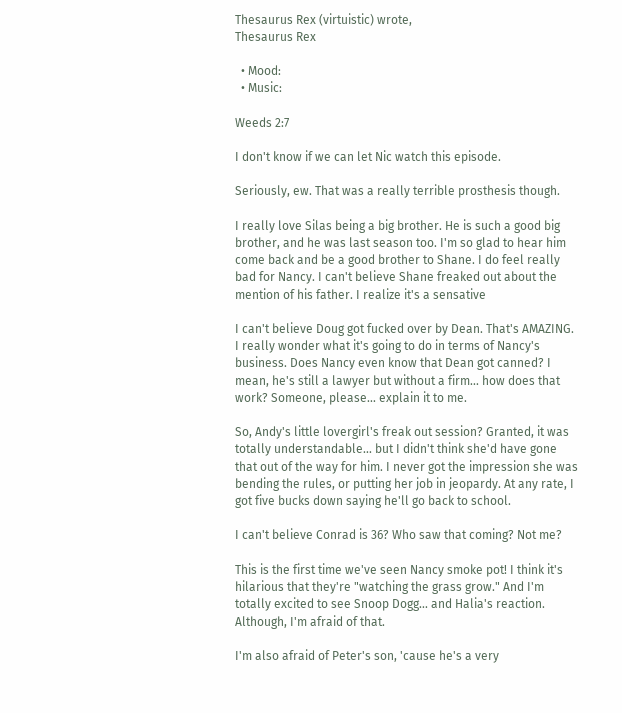Thesaurus Rex (virtuistic) wrote,
Thesaurus Rex

  • Mood:
  • Music:

Weeds 2:7

I don't know if we can let Nic watch this episode.

Seriously, ew. That was a really terrible prosthesis though.

I really love Silas being a big brother. He is such a good big brother, and he was last season too. I'm so glad to hear him come back and be a good brother to Shane. I do feel really bad for Nancy. I can't believe Shane freaked out about the mention of his father. I realize it's a sensative

I can't believe Doug got fucked over by Dean. That's AMAZING. I really wonder what it's going to do in terms of Nancy's business. Does Nancy even know that Dean got canned? I mean, he's still a lawyer but without a firm... how does that work? Someone, please... explain it to me.

So, Andy's little lovergirl's freak out session? Granted, it was totally understandable... but I didn't think she'd have gone that out of the way for him. I never got the impression she was bending the rules, or putting her job in jeopardy. At any rate, I got five bucks down saying he'll go back to school.

I can't believe Conrad is 36? Who saw that coming? Not me?

This is the first time we've seen Nancy smoke pot! I think it's hilarious that they're "watching the grass grow." And I'm totally excited to see Snoop Dogg... and Halia's reaction. Although, I'm afraid of that.

I'm also afraid of Peter's son, 'cause he's a very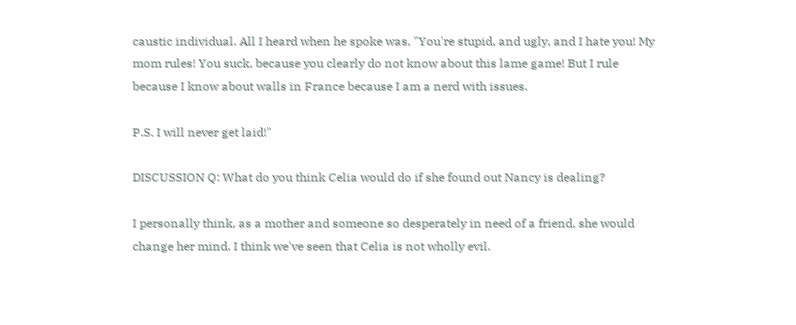caustic individual. All I heard when he spoke was, "You're stupid, and ugly, and I hate you! My mom rules! You suck, because you clearly do not know about this lame game! But I rule because I know about walls in France because I am a nerd with issues.

P.S. I will never get laid!"

DISCUSSION Q: What do you think Celia would do if she found out Nancy is dealing?

I personally think, as a mother and someone so desperately in need of a friend, she would change her mind. I think we've seen that Celia is not wholly evil.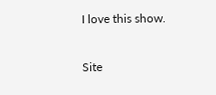I love this show.

Site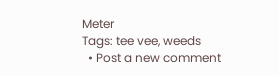Meter
Tags: tee vee, weeds
  • Post a new comment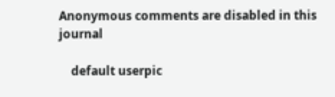Anonymous comments are disabled in this journal

    default userpic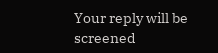Your reply will be screened